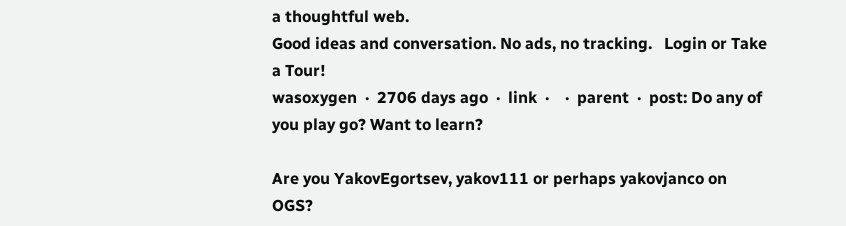a thoughtful web.
Good ideas and conversation. No ads, no tracking.   Login or Take a Tour!
wasoxygen  ·  2706 days ago  ·  link  ·    ·  parent  ·  post: Do any of you play go? Want to learn?

Are you YakovEgortsev, yakov111 or perhaps yakovjanco on OGS?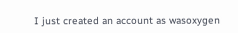I just created an account as wasoxygen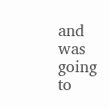and was going to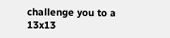challenge you to a 13x13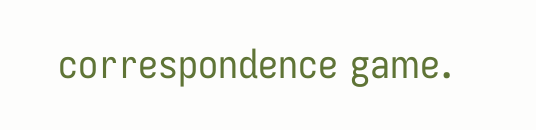correspondence game.